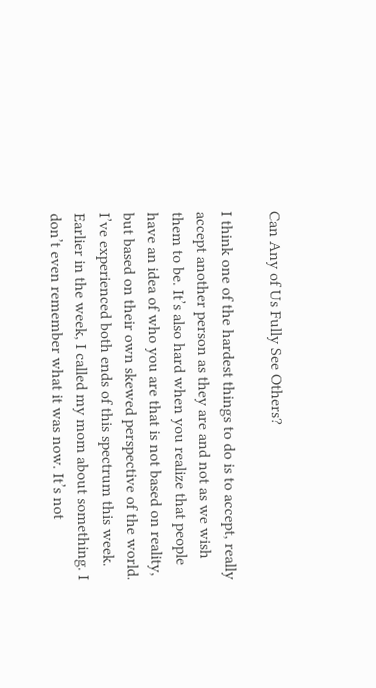Can Any of Us Fully See Others?

I think one of the hardest things to do is to accept, really accept another person as they are and not as we wish them to be. It’s also hard when you realize that people have an idea of who you are that is not based on reality, but based on their own skewed perspective of the world. I’ve experienced both ends of this spectrum this week.  Earlier in the week, I called my mom about something. I don’t even remember what it was now. It’s not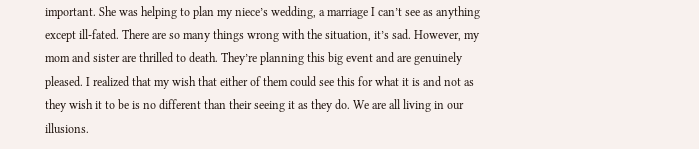important. She was helping to plan my niece’s wedding, a marriage I can’t see as anything except ill-fated. There are so many things wrong with the situation, it’s sad. However, my mom and sister are thrilled to death. They’re planning this big event and are genuinely pleased. I realized that my wish that either of them could see this for what it is and not as they wish it to be is no different than their seeing it as they do. We are all living in our illusions.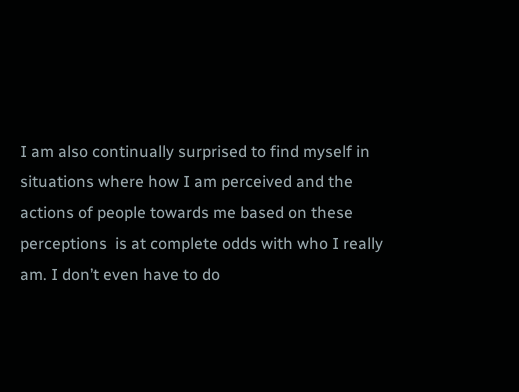I am also continually surprised to find myself in situations where how I am perceived and the actions of people towards me based on these perceptions  is at complete odds with who I really am. I don’t even have to do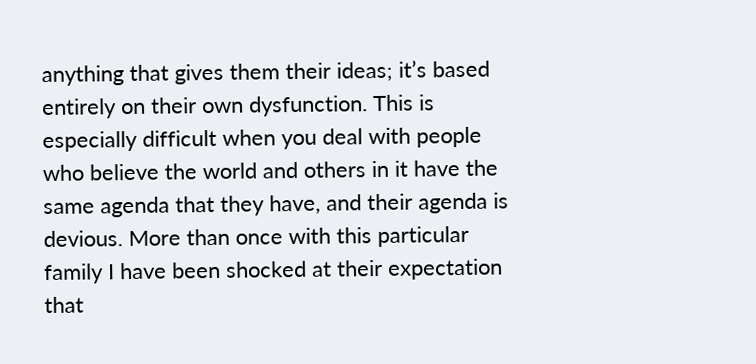anything that gives them their ideas; it’s based entirely on their own dysfunction. This is especially difficult when you deal with people who believe the world and others in it have the same agenda that they have, and their agenda is devious. More than once with this particular family I have been shocked at their expectation that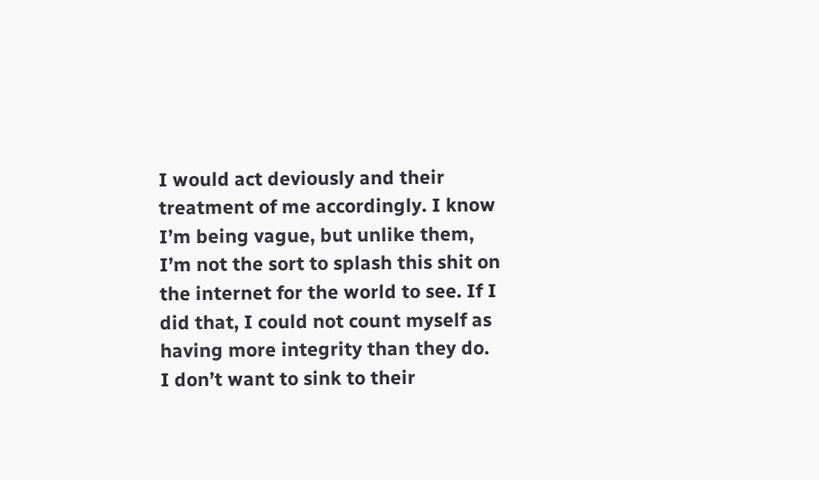I would act deviously and their treatment of me accordingly. I know I’m being vague, but unlike them, I’m not the sort to splash this shit on the internet for the world to see. If I did that, I could not count myself as having more integrity than they do. I don’t want to sink to their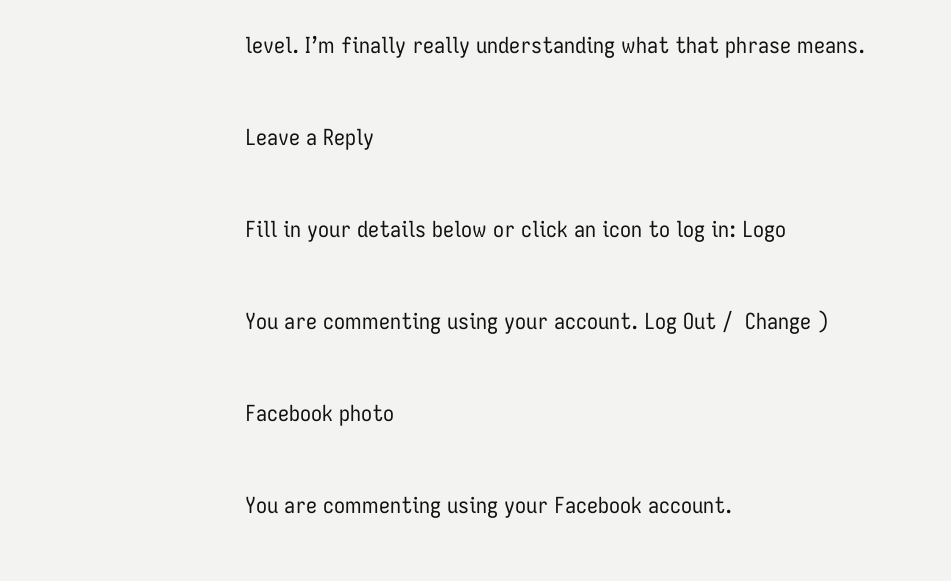level. I’m finally really understanding what that phrase means.

Leave a Reply

Fill in your details below or click an icon to log in: Logo

You are commenting using your account. Log Out /  Change )

Facebook photo

You are commenting using your Facebook account.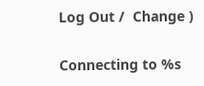Log Out /  Change )

Connecting to %s